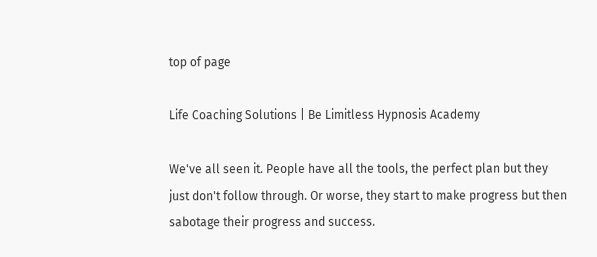top of page

Life Coaching Solutions | Be Limitless Hypnosis Academy

We've all seen it. People have all the tools, the perfect plan but they just don't follow through. Or worse, they start to make progress but then sabotage their progress and success.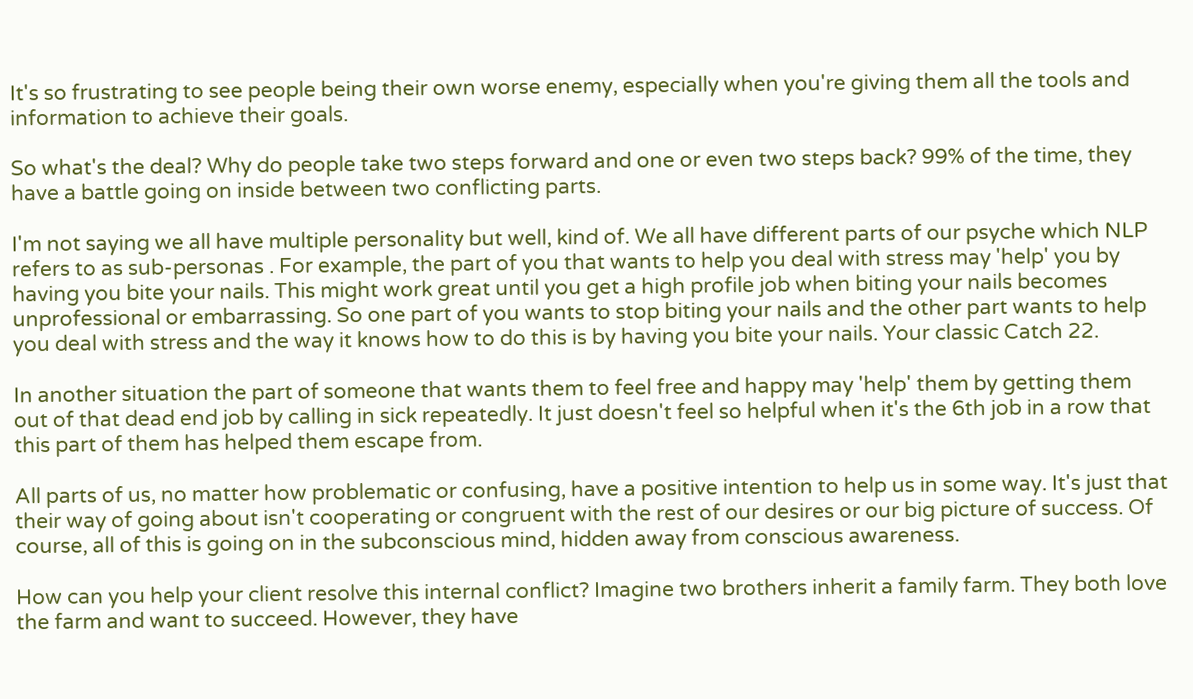It's so frustrating to see people being their own worse enemy, especially when you're giving them all the tools and information to achieve their goals.

So what's the deal? Why do people take two steps forward and one or even two steps back? 99% of the time, they have a battle going on inside between two conflicting parts.

I'm not saying we all have multiple personality but well, kind of. We all have different parts of our psyche which NLP refers to as sub-personas . For example, the part of you that wants to help you deal with stress may 'help' you by having you bite your nails. This might work great until you get a high profile job when biting your nails becomes unprofessional or embarrassing. So one part of you wants to stop biting your nails and the other part wants to help you deal with stress and the way it knows how to do this is by having you bite your nails. Your classic Catch 22.

In another situation the part of someone that wants them to feel free and happy may 'help' them by getting them out of that dead end job by calling in sick repeatedly. It just doesn't feel so helpful when it's the 6th job in a row that this part of them has helped them escape from.

All parts of us, no matter how problematic or confusing, have a positive intention to help us in some way. It's just that their way of going about isn't cooperating or congruent with the rest of our desires or our big picture of success. Of course, all of this is going on in the subconscious mind, hidden away from conscious awareness.

How can you help your client resolve this internal conflict? Imagine two brothers inherit a family farm. They both love the farm and want to succeed. However, they have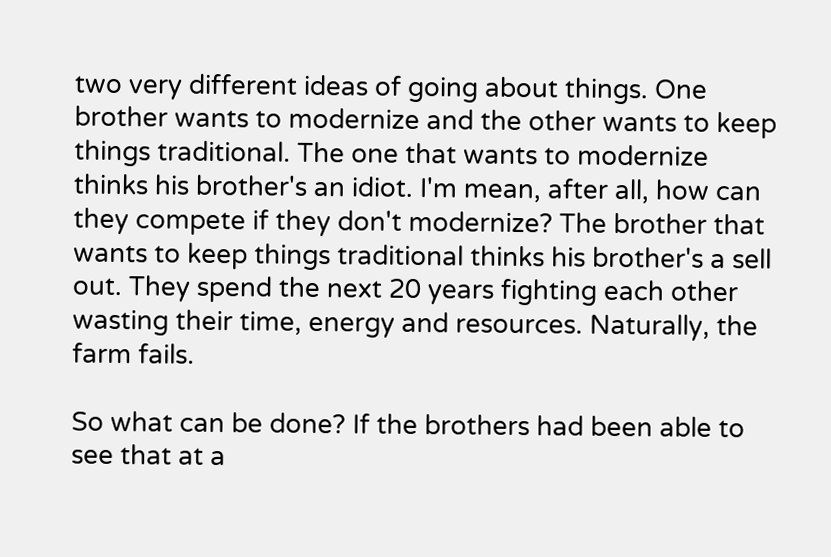two very different ideas of going about things. One brother wants to modernize and the other wants to keep things traditional. The one that wants to modernize thinks his brother's an idiot. I'm mean, after all, how can they compete if they don't modernize? The brother that wants to keep things traditional thinks his brother's a sell out. They spend the next 20 years fighting each other wasting their time, energy and resources. Naturally, the farm fails.

So what can be done? If the brothers had been able to see that at a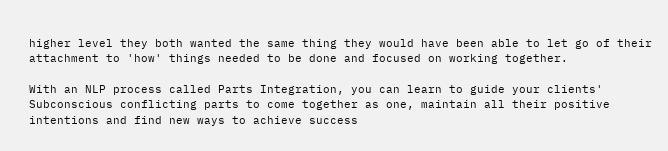higher level they both wanted the same thing they would have been able to let go of their attachment to 'how' things needed to be done and focused on working together.

With an NLP process called Parts Integration, you can learn to guide your clients' Subconscious conflicting parts to come together as one, maintain all their positive intentions and find new ways to achieve success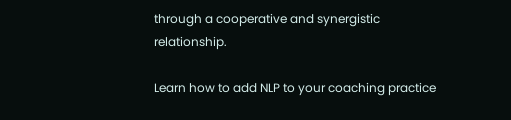through a cooperative and synergistic relationship.

Learn how to add NLP to your coaching practice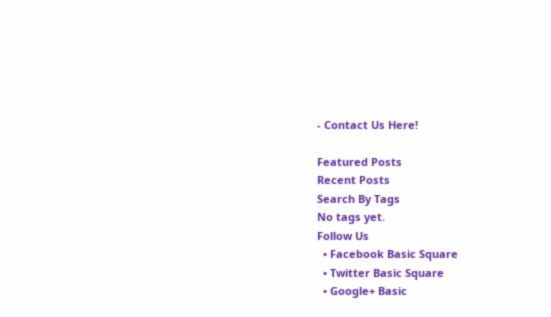- Contact Us Here!

Featured Posts
Recent Posts
Search By Tags
No tags yet.
Follow Us
  • Facebook Basic Square
  • Twitter Basic Square
  • Google+ Basic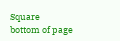Square
bottom of page